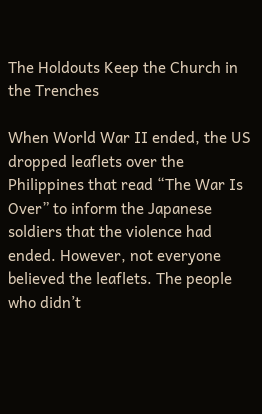The Holdouts Keep the Church in the Trenches

When World War II ended, the US dropped leaflets over the Philippines that read “The War Is Over” to inform the Japanese soldiers that the violence had ended. However, not everyone believed the leaflets. The people who didn’t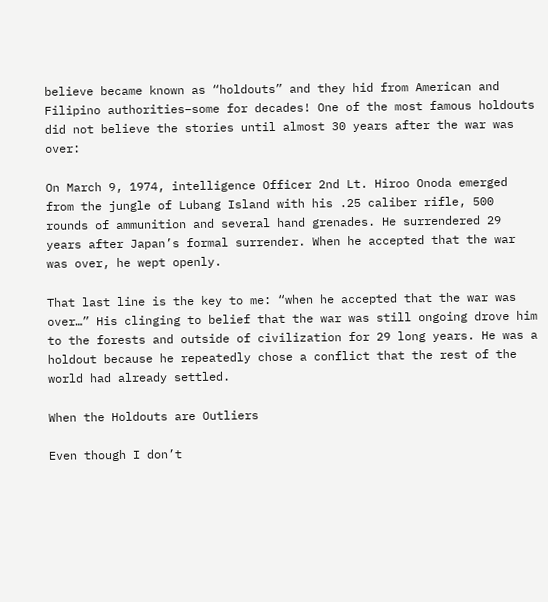believe became known as “holdouts” and they hid from American and Filipino authorities–some for decades! One of the most famous holdouts did not believe the stories until almost 30 years after the war was over:

On March 9, 1974, intelligence Officer 2nd Lt. Hiroo Onoda emerged from the jungle of Lubang Island with his .25 caliber rifle, 500 rounds of ammunition and several hand grenades. He surrendered 29 years after Japan’s formal surrender. When he accepted that the war was over, he wept openly.

That last line is the key to me: “when he accepted that the war was over…” His clinging to belief that the war was still ongoing drove him to the forests and outside of civilization for 29 long years. He was a holdout because he repeatedly chose a conflict that the rest of the world had already settled.

When the Holdouts are Outliers

Even though I don’t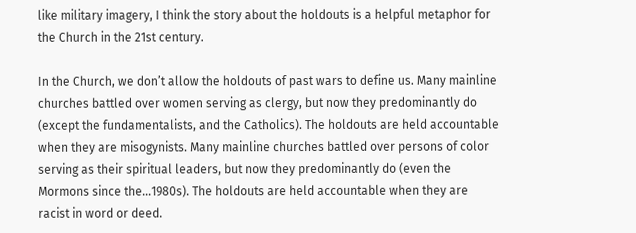like military imagery, I think the story about the holdouts is a helpful metaphor for the Church in the 21st century.

In the Church, we don’t allow the holdouts of past wars to define us. Many mainline churches battled over women serving as clergy, but now they predominantly do (except the fundamentalists, and the Catholics). The holdouts are held accountable when they are misogynists. Many mainline churches battled over persons of color serving as their spiritual leaders, but now they predominantly do (even the Mormons since the…1980s). The holdouts are held accountable when they are racist in word or deed.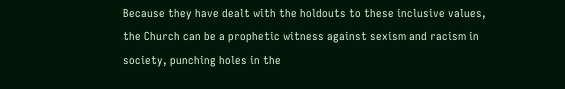Because they have dealt with the holdouts to these inclusive values, the Church can be a prophetic witness against sexism and racism in society, punching holes in the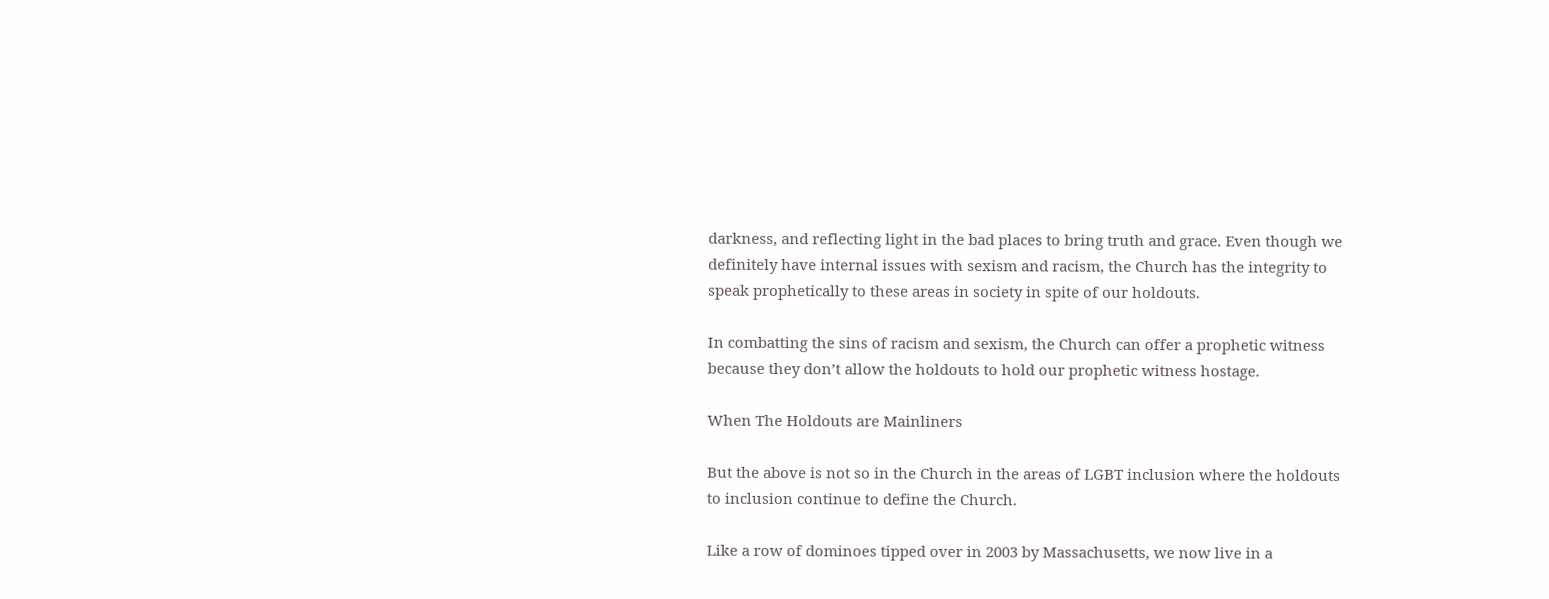darkness, and reflecting light in the bad places to bring truth and grace. Even though we definitely have internal issues with sexism and racism, the Church has the integrity to speak prophetically to these areas in society in spite of our holdouts.

In combatting the sins of racism and sexism, the Church can offer a prophetic witness because they don’t allow the holdouts to hold our prophetic witness hostage.

When The Holdouts are Mainliners

But the above is not so in the Church in the areas of LGBT inclusion where the holdouts to inclusion continue to define the Church.

Like a row of dominoes tipped over in 2003 by Massachusetts, we now live in a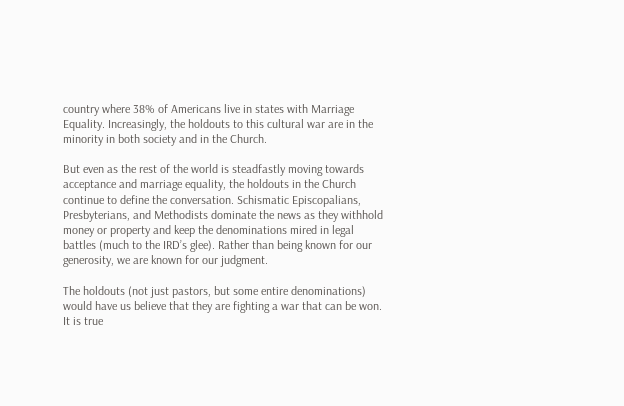country where 38% of Americans live in states with Marriage Equality. Increasingly, the holdouts to this cultural war are in the minority in both society and in the Church.

But even as the rest of the world is steadfastly moving towards acceptance and marriage equality, the holdouts in the Church continue to define the conversation. Schismatic Episcopalians, Presbyterians, and Methodists dominate the news as they withhold money or property and keep the denominations mired in legal battles (much to the IRD’s glee). Rather than being known for our generosity, we are known for our judgment.

The holdouts (not just pastors, but some entire denominations) would have us believe that they are fighting a war that can be won. It is true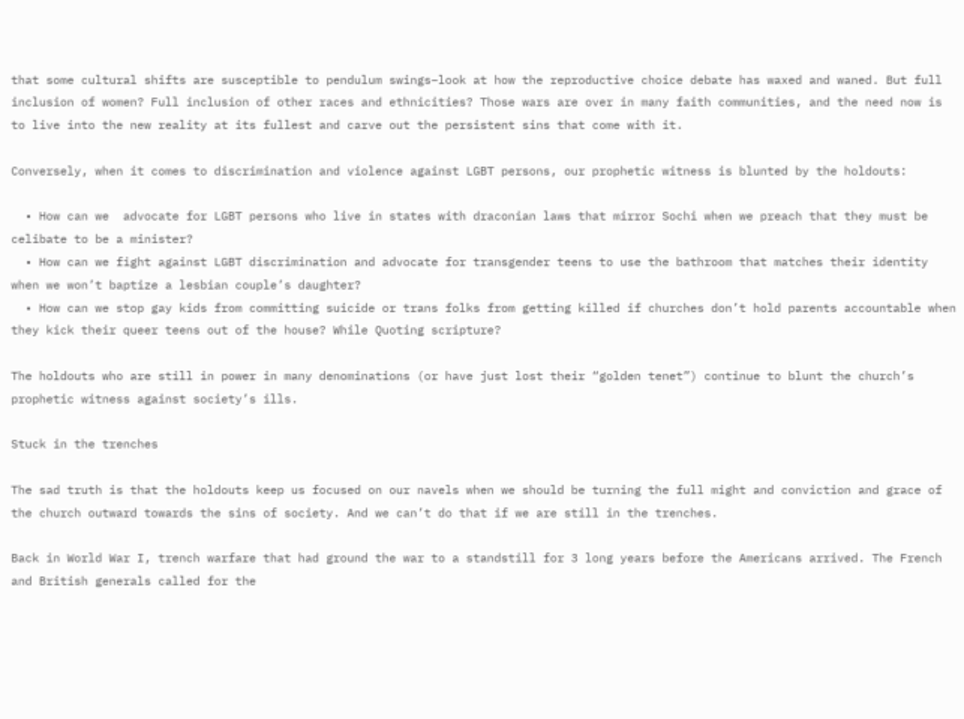that some cultural shifts are susceptible to pendulum swings–look at how the reproductive choice debate has waxed and waned. But full inclusion of women? Full inclusion of other races and ethnicities? Those wars are over in many faith communities, and the need now is to live into the new reality at its fullest and carve out the persistent sins that come with it.

Conversely, when it comes to discrimination and violence against LGBT persons, our prophetic witness is blunted by the holdouts:

  • How can we  advocate for LGBT persons who live in states with draconian laws that mirror Sochi when we preach that they must be celibate to be a minister?
  • How can we fight against LGBT discrimination and advocate for transgender teens to use the bathroom that matches their identity when we won’t baptize a lesbian couple’s daughter?
  • How can we stop gay kids from committing suicide or trans folks from getting killed if churches don’t hold parents accountable when they kick their queer teens out of the house? While Quoting scripture?

The holdouts who are still in power in many denominations (or have just lost their “golden tenet”) continue to blunt the church’s prophetic witness against society’s ills.

Stuck in the trenches

The sad truth is that the holdouts keep us focused on our navels when we should be turning the full might and conviction and grace of the church outward towards the sins of society. And we can’t do that if we are still in the trenches.

Back in World War I, trench warfare that had ground the war to a standstill for 3 long years before the Americans arrived. The French and British generals called for the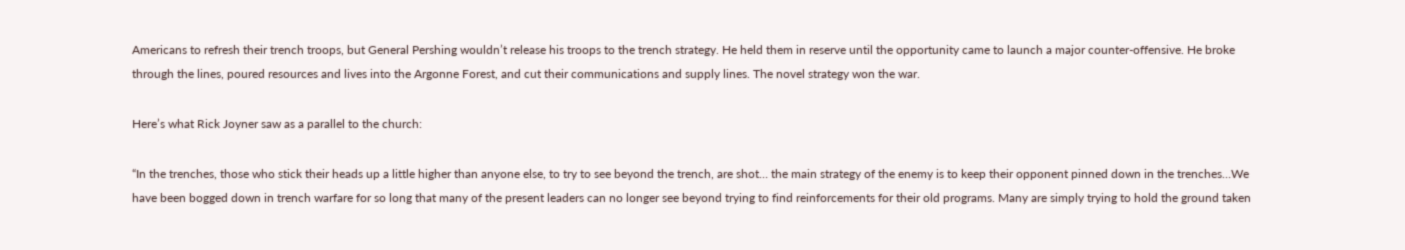Americans to refresh their trench troops, but General Pershing wouldn’t release his troops to the trench strategy. He held them in reserve until the opportunity came to launch a major counter-offensive. He broke through the lines, poured resources and lives into the Argonne Forest, and cut their communications and supply lines. The novel strategy won the war.

Here’s what Rick Joyner saw as a parallel to the church:

“In the trenches, those who stick their heads up a little higher than anyone else, to try to see beyond the trench, are shot… the main strategy of the enemy is to keep their opponent pinned down in the trenches…We have been bogged down in trench warfare for so long that many of the present leaders can no longer see beyond trying to find reinforcements for their old programs. Many are simply trying to hold the ground taken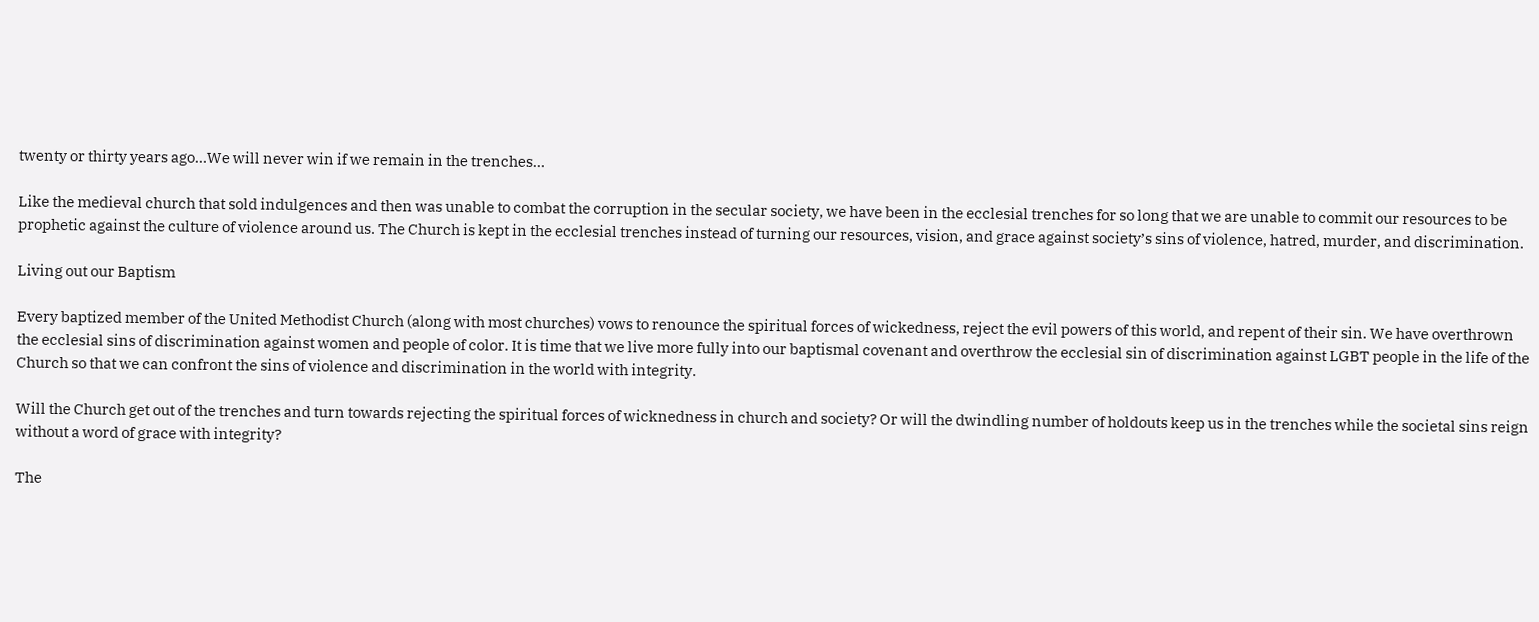twenty or thirty years ago…We will never win if we remain in the trenches…

Like the medieval church that sold indulgences and then was unable to combat the corruption in the secular society, we have been in the ecclesial trenches for so long that we are unable to commit our resources to be prophetic against the culture of violence around us. The Church is kept in the ecclesial trenches instead of turning our resources, vision, and grace against society’s sins of violence, hatred, murder, and discrimination.

Living out our Baptism

Every baptized member of the United Methodist Church (along with most churches) vows to renounce the spiritual forces of wickedness, reject the evil powers of this world, and repent of their sin. We have overthrown the ecclesial sins of discrimination against women and people of color. It is time that we live more fully into our baptismal covenant and overthrow the ecclesial sin of discrimination against LGBT people in the life of the Church so that we can confront the sins of violence and discrimination in the world with integrity.

Will the Church get out of the trenches and turn towards rejecting the spiritual forces of wicknedness in church and society? Or will the dwindling number of holdouts keep us in the trenches while the societal sins reign without a word of grace with integrity?

The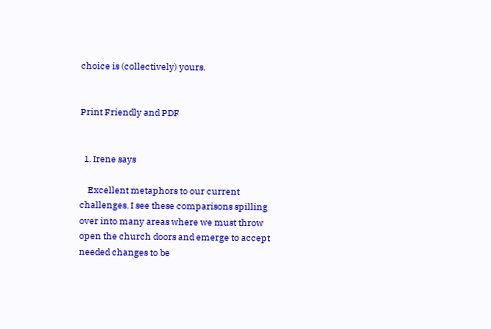choice is (collectively) yours.


Print Friendly and PDF


  1. Irene says

    Excellent metaphors to our current challenges. I see these comparisons spilling over into many areas where we must throw open the church doors and emerge to accept needed changes to be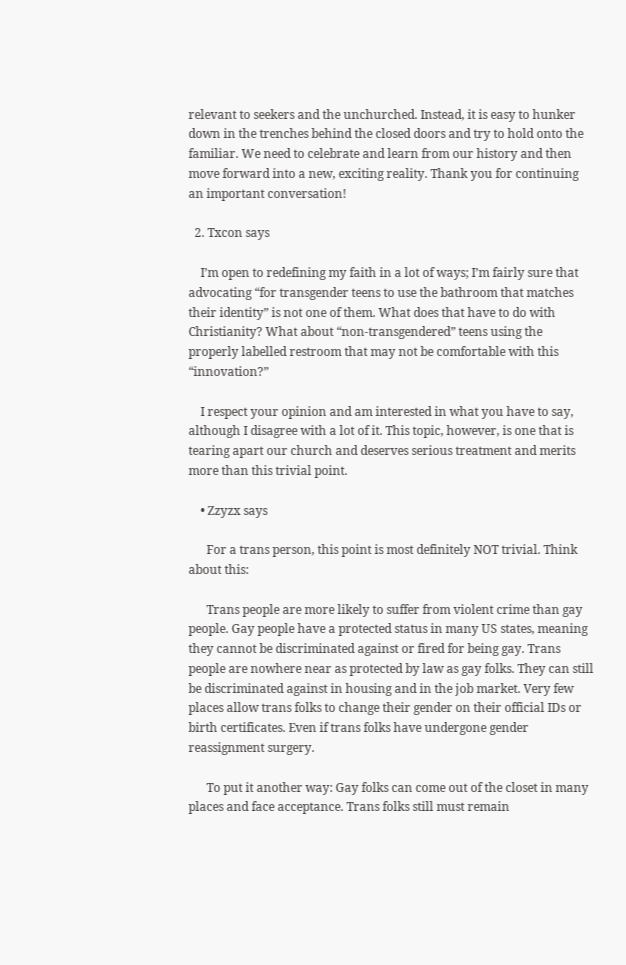relevant to seekers and the unchurched. Instead, it is easy to hunker down in the trenches behind the closed doors and try to hold onto the familiar. We need to celebrate and learn from our history and then move forward into a new, exciting reality. Thank you for continuing an important conversation!

  2. Txcon says

    I’m open to redefining my faith in a lot of ways; I’m fairly sure that advocating “for transgender teens to use the bathroom that matches their identity” is not one of them. What does that have to do with Christianity? What about “non-transgendered” teens using the properly labelled restroom that may not be comfortable with this “innovation?”

    I respect your opinion and am interested in what you have to say, although I disagree with a lot of it. This topic, however, is one that is tearing apart our church and deserves serious treatment and merits more than this trivial point.

    • Zzyzx says

      For a trans person, this point is most definitely NOT trivial. Think about this:

      Trans people are more likely to suffer from violent crime than gay people. Gay people have a protected status in many US states, meaning they cannot be discriminated against or fired for being gay. Trans people are nowhere near as protected by law as gay folks. They can still be discriminated against in housing and in the job market. Very few places allow trans folks to change their gender on their official IDs or birth certificates. Even if trans folks have undergone gender reassignment surgery.

      To put it another way: Gay folks can come out of the closet in many places and face acceptance. Trans folks still must remain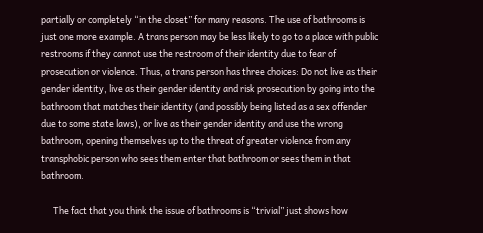partially or completely “in the closet” for many reasons. The use of bathrooms is just one more example. A trans person may be less likely to go to a place with public restrooms if they cannot use the restroom of their identity due to fear of prosecution or violence. Thus, a trans person has three choices: Do not live as their gender identity, live as their gender identity and risk prosecution by going into the bathroom that matches their identity (and possibly being listed as a sex offender due to some state laws), or live as their gender identity and use the wrong bathroom, opening themselves up to the threat of greater violence from any transphobic person who sees them enter that bathroom or sees them in that bathroom.

      The fact that you think the issue of bathrooms is “trivial” just shows how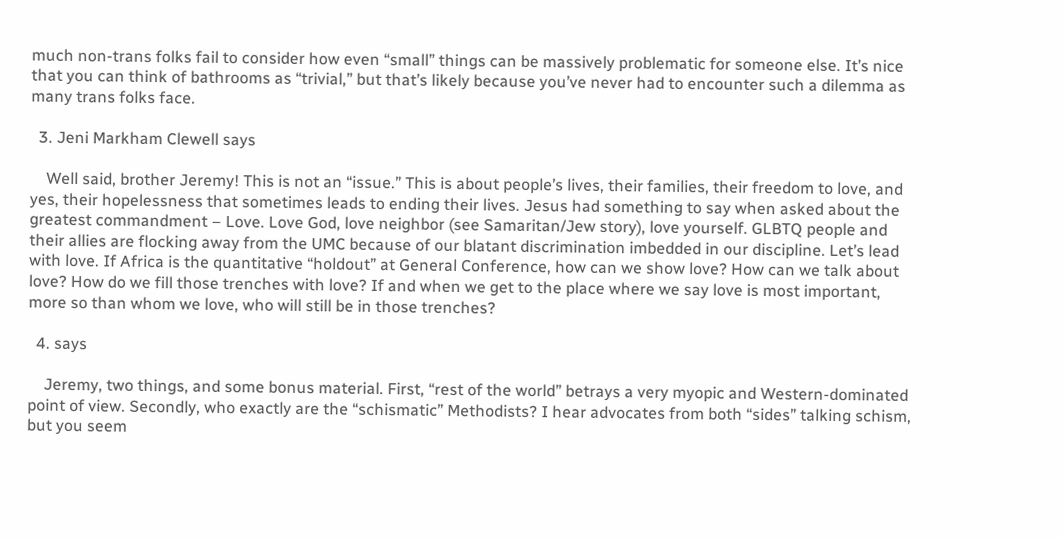much non-trans folks fail to consider how even “small” things can be massively problematic for someone else. It’s nice that you can think of bathrooms as “trivial,” but that’s likely because you’ve never had to encounter such a dilemma as many trans folks face.

  3. Jeni Markham Clewell says

    Well said, brother Jeremy! This is not an “issue.” This is about people’s lives, their families, their freedom to love, and yes, their hopelessness that sometimes leads to ending their lives. Jesus had something to say when asked about the greatest commandment – Love. Love God, love neighbor (see Samaritan/Jew story), love yourself. GLBTQ people and their allies are flocking away from the UMC because of our blatant discrimination imbedded in our discipline. Let’s lead with love. If Africa is the quantitative “holdout” at General Conference, how can we show love? How can we talk about love? How do we fill those trenches with love? If and when we get to the place where we say love is most important, more so than whom we love, who will still be in those trenches?

  4. says

    Jeremy, two things, and some bonus material. First, “rest of the world” betrays a very myopic and Western-dominated point of view. Secondly, who exactly are the “schismatic” Methodists? I hear advocates from both “sides” talking schism, but you seem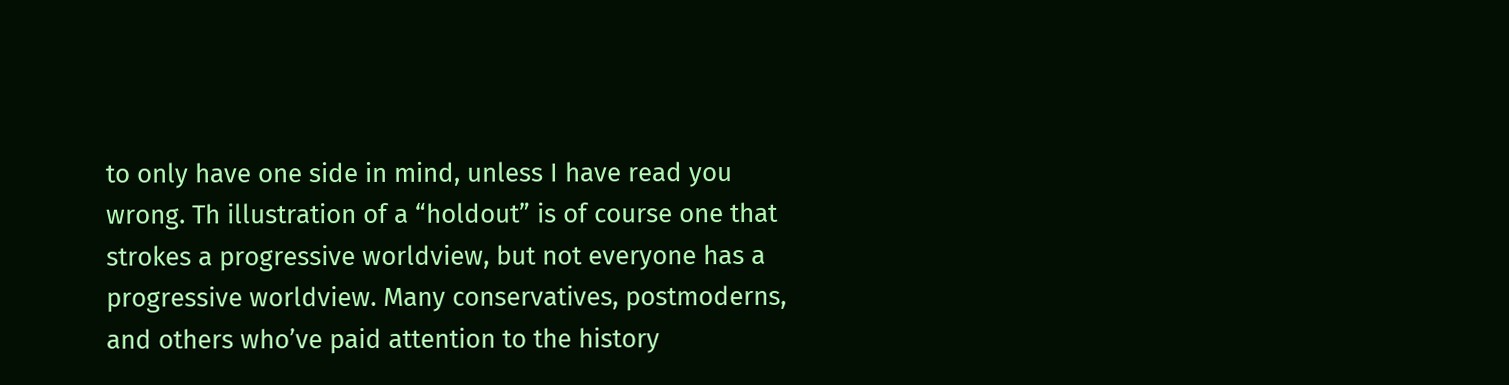to only have one side in mind, unless I have read you wrong. Th illustration of a “holdout” is of course one that strokes a progressive worldview, but not everyone has a progressive worldview. Many conservatives, postmoderns, and others who’ve paid attention to the history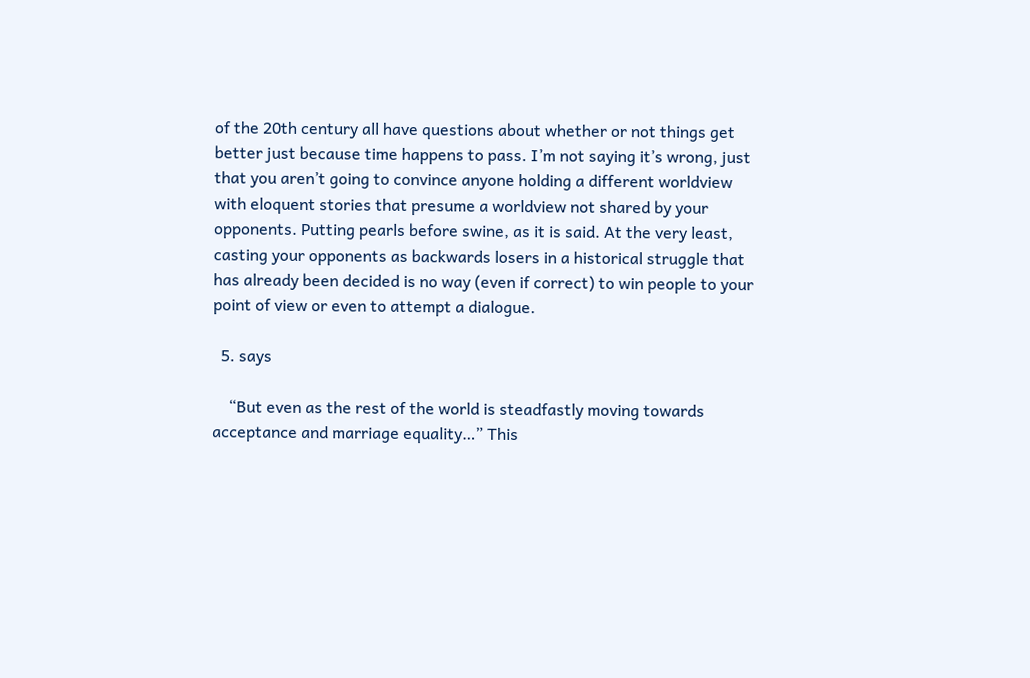of the 20th century all have questions about whether or not things get better just because time happens to pass. I’m not saying it’s wrong, just that you aren’t going to convince anyone holding a different worldview with eloquent stories that presume a worldview not shared by your opponents. Putting pearls before swine, as it is said. At the very least, casting your opponents as backwards losers in a historical struggle that has already been decided is no way (even if correct) to win people to your point of view or even to attempt a dialogue.

  5. says

    “But even as the rest of the world is steadfastly moving towards acceptance and marriage equality…” This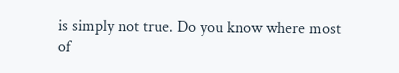is simply not true. Do you know where most of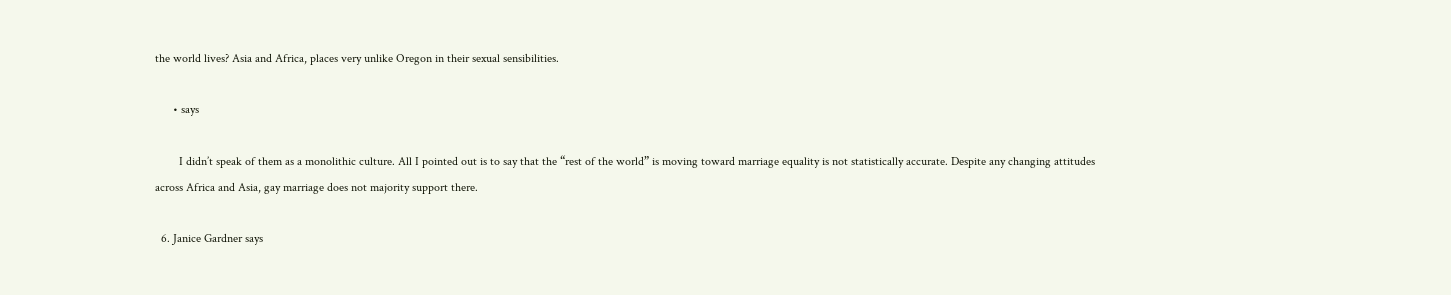the world lives? Asia and Africa, places very unlike Oregon in their sexual sensibilities.

      • says

        I didn’t speak of them as a monolithic culture. All I pointed out is to say that the “rest of the world” is moving toward marriage equality is not statistically accurate. Despite any changing attitudes across Africa and Asia, gay marriage does not majority support there.

  6. Janice Gardner says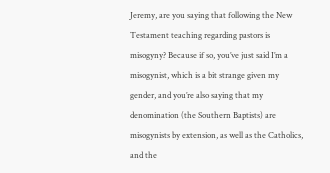Jeremy, are you saying that following the New Testament teaching regarding pastors is misogyny? Because if so, you’ve just said I’m a misogynist, which is a bit strange given my gender, and you’re also saying that my denomination (the Southern Baptists) are misogynists by extension, as well as the Catholics, and the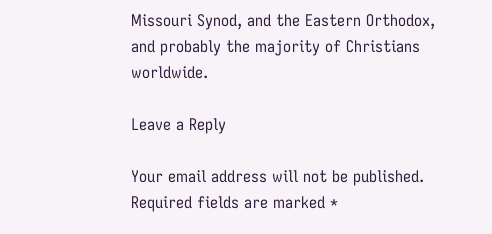Missouri Synod, and the Eastern Orthodox, and probably the majority of Christians worldwide.

Leave a Reply

Your email address will not be published. Required fields are marked *